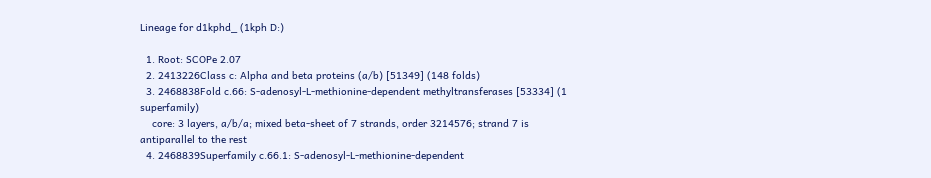Lineage for d1kphd_ (1kph D:)

  1. Root: SCOPe 2.07
  2. 2413226Class c: Alpha and beta proteins (a/b) [51349] (148 folds)
  3. 2468838Fold c.66: S-adenosyl-L-methionine-dependent methyltransferases [53334] (1 superfamily)
    core: 3 layers, a/b/a; mixed beta-sheet of 7 strands, order 3214576; strand 7 is antiparallel to the rest
  4. 2468839Superfamily c.66.1: S-adenosyl-L-methionine-dependent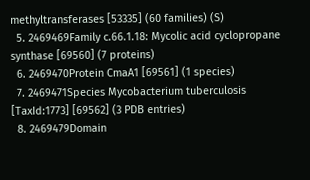methyltransferases [53335] (60 families) (S)
  5. 2469469Family c.66.1.18: Mycolic acid cyclopropane synthase [69560] (7 proteins)
  6. 2469470Protein CmaA1 [69561] (1 species)
  7. 2469471Species Mycobacterium tuberculosis [TaxId:1773] [69562] (3 PDB entries)
  8. 2469479Domain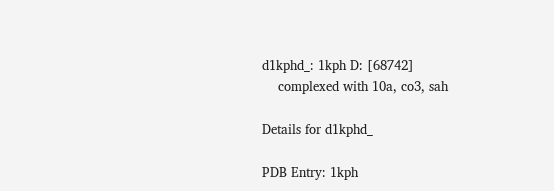d1kphd_: 1kph D: [68742]
    complexed with 10a, co3, sah

Details for d1kphd_

PDB Entry: 1kph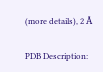(more details), 2 Å

PDB Description: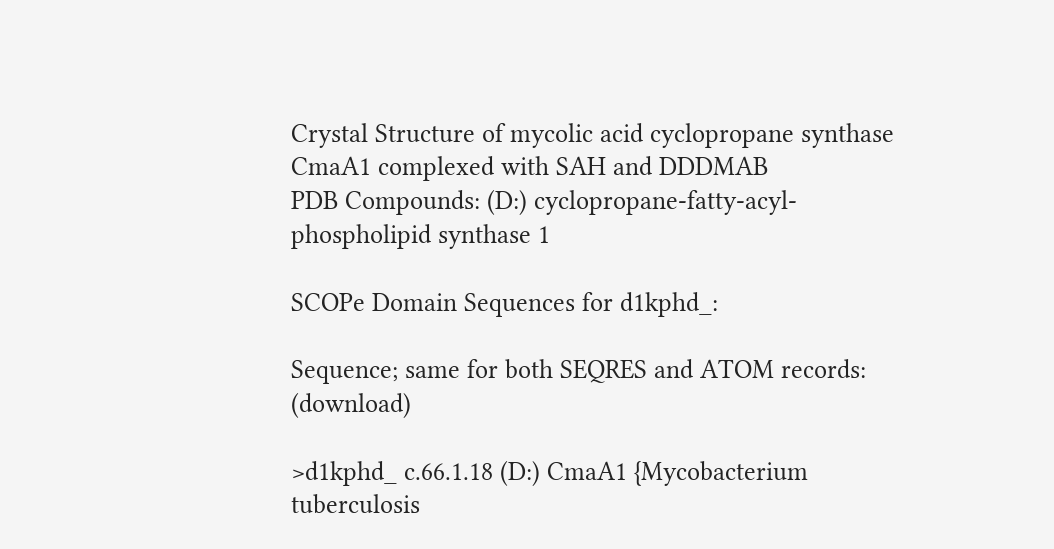Crystal Structure of mycolic acid cyclopropane synthase CmaA1 complexed with SAH and DDDMAB
PDB Compounds: (D:) cyclopropane-fatty-acyl-phospholipid synthase 1

SCOPe Domain Sequences for d1kphd_:

Sequence; same for both SEQRES and ATOM records: (download)

>d1kphd_ c.66.1.18 (D:) CmaA1 {Mycobacterium tuberculosis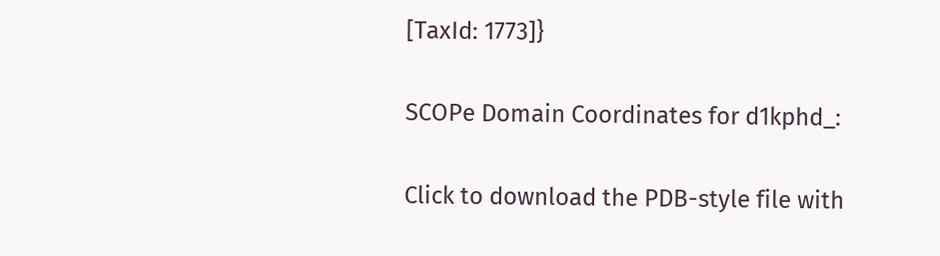[TaxId: 1773]}

SCOPe Domain Coordinates for d1kphd_:

Click to download the PDB-style file with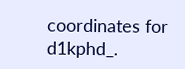coordinates for d1kphd_.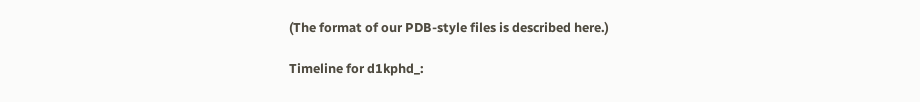(The format of our PDB-style files is described here.)

Timeline for d1kphd_: